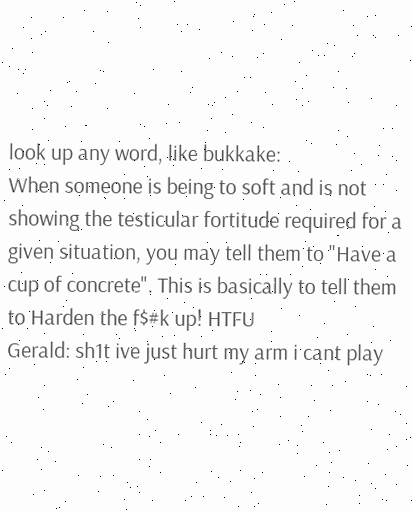look up any word, like bukkake:
When someone is being to soft and is not showing the testicular fortitude required for a given situation, you may tell them to "Have a cup of concrete". This is basically to tell them to Harden the f$#k up! HTFU
Gerald: sh1t ive just hurt my arm i cant play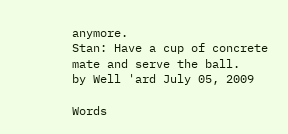anymore.
Stan: Have a cup of concrete mate and serve the ball.
by Well 'ard July 05, 2009

Words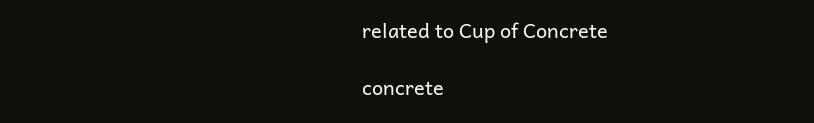related to Cup of Concrete

concrete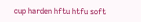cup harden hftu htfu soft